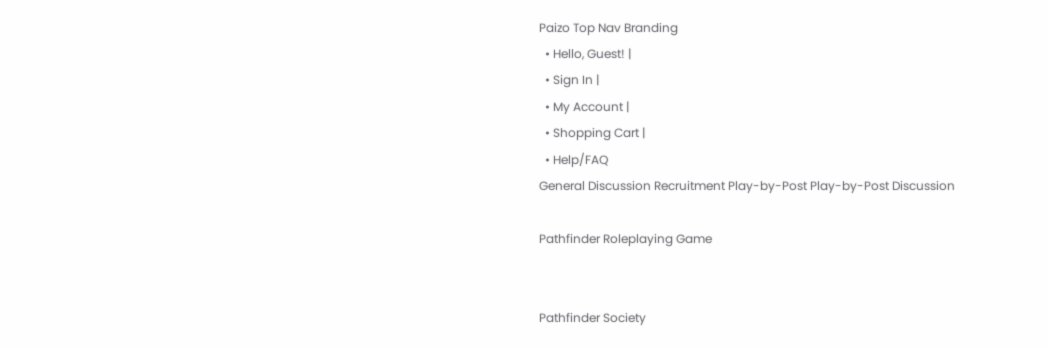Paizo Top Nav Branding
  • Hello, Guest! |
  • Sign In |
  • My Account |
  • Shopping Cart |
  • Help/FAQ
General Discussion Recruitment Play-by-Post Play-by-Post Discussion

Pathfinder Roleplaying Game


Pathfinder Society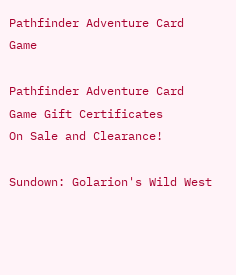Pathfinder Adventure Card Game

Pathfinder Adventure Card Game Gift Certificates
On Sale and Clearance!

Sundown: Golarion's Wild West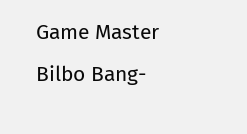Game Master Bilbo Bang-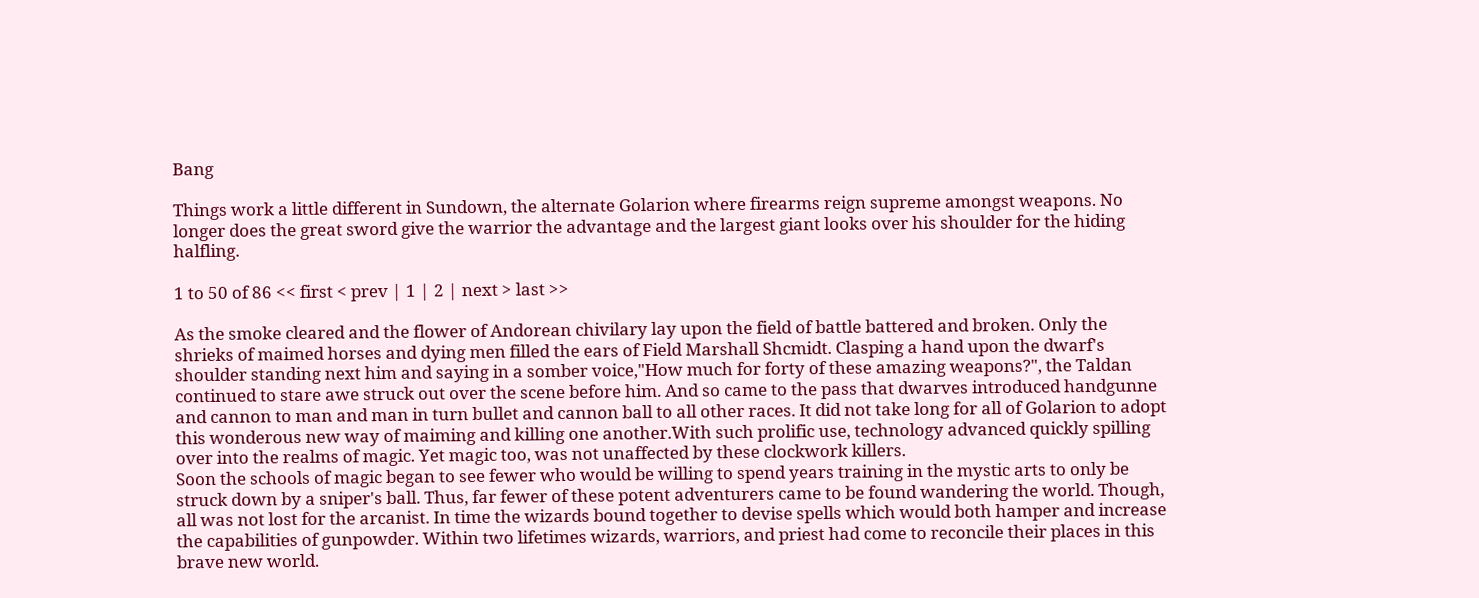Bang

Things work a little different in Sundown, the alternate Golarion where firearms reign supreme amongst weapons. No longer does the great sword give the warrior the advantage and the largest giant looks over his shoulder for the hiding halfling.

1 to 50 of 86 << first < prev | 1 | 2 | next > last >>

As the smoke cleared and the flower of Andorean chivilary lay upon the field of battle battered and broken. Only the shrieks of maimed horses and dying men filled the ears of Field Marshall Shcmidt. Clasping a hand upon the dwarf's shoulder standing next him and saying in a somber voice,"How much for forty of these amazing weapons?", the Taldan continued to stare awe struck out over the scene before him. And so came to the pass that dwarves introduced handgunne and cannon to man and man in turn bullet and cannon ball to all other races. It did not take long for all of Golarion to adopt this wonderous new way of maiming and killing one another.With such prolific use, technology advanced quickly spilling over into the realms of magic. Yet magic too, was not unaffected by these clockwork killers.
Soon the schools of magic began to see fewer who would be willing to spend years training in the mystic arts to only be struck down by a sniper's ball. Thus, far fewer of these potent adventurers came to be found wandering the world. Though, all was not lost for the arcanist. In time the wizards bound together to devise spells which would both hamper and increase the capabilities of gunpowder. Within two lifetimes wizards, warriors, and priest had come to reconcile their places in this brave new world.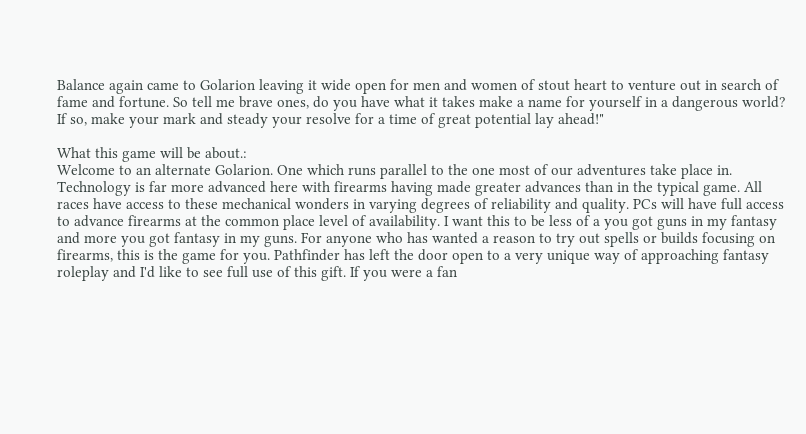Balance again came to Golarion leaving it wide open for men and women of stout heart to venture out in search of fame and fortune. So tell me brave ones, do you have what it takes make a name for yourself in a dangerous world? If so, make your mark and steady your resolve for a time of great potential lay ahead!"

What this game will be about.:
Welcome to an alternate Golarion. One which runs parallel to the one most of our adventures take place in. Technology is far more advanced here with firearms having made greater advances than in the typical game. All races have access to these mechanical wonders in varying degrees of reliability and quality. PCs will have full access to advance firearms at the common place level of availability. I want this to be less of a you got guns in my fantasy and more you got fantasy in my guns. For anyone who has wanted a reason to try out spells or builds focusing on firearms, this is the game for you. Pathfinder has left the door open to a very unique way of approaching fantasy roleplay and I'd like to see full use of this gift. If you were a fan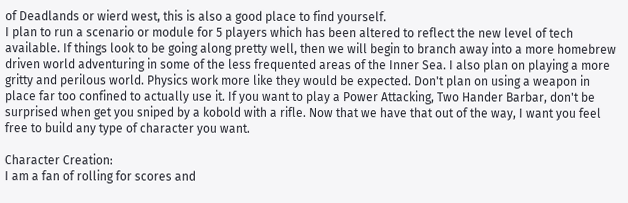of Deadlands or wierd west, this is also a good place to find yourself.
I plan to run a scenario or module for 5 players which has been altered to reflect the new level of tech available. If things look to be going along pretty well, then we will begin to branch away into a more homebrew driven world adventuring in some of the less frequented areas of the Inner Sea. I also plan on playing a more gritty and perilous world. Physics work more like they would be expected. Don't plan on using a weapon in place far too confined to actually use it. If you want to play a Power Attacking, Two Hander Barbar, don't be surprised when get you sniped by a kobold with a rifle. Now that we have that out of the way, I want you feel free to build any type of character you want.

Character Creation:
I am a fan of rolling for scores and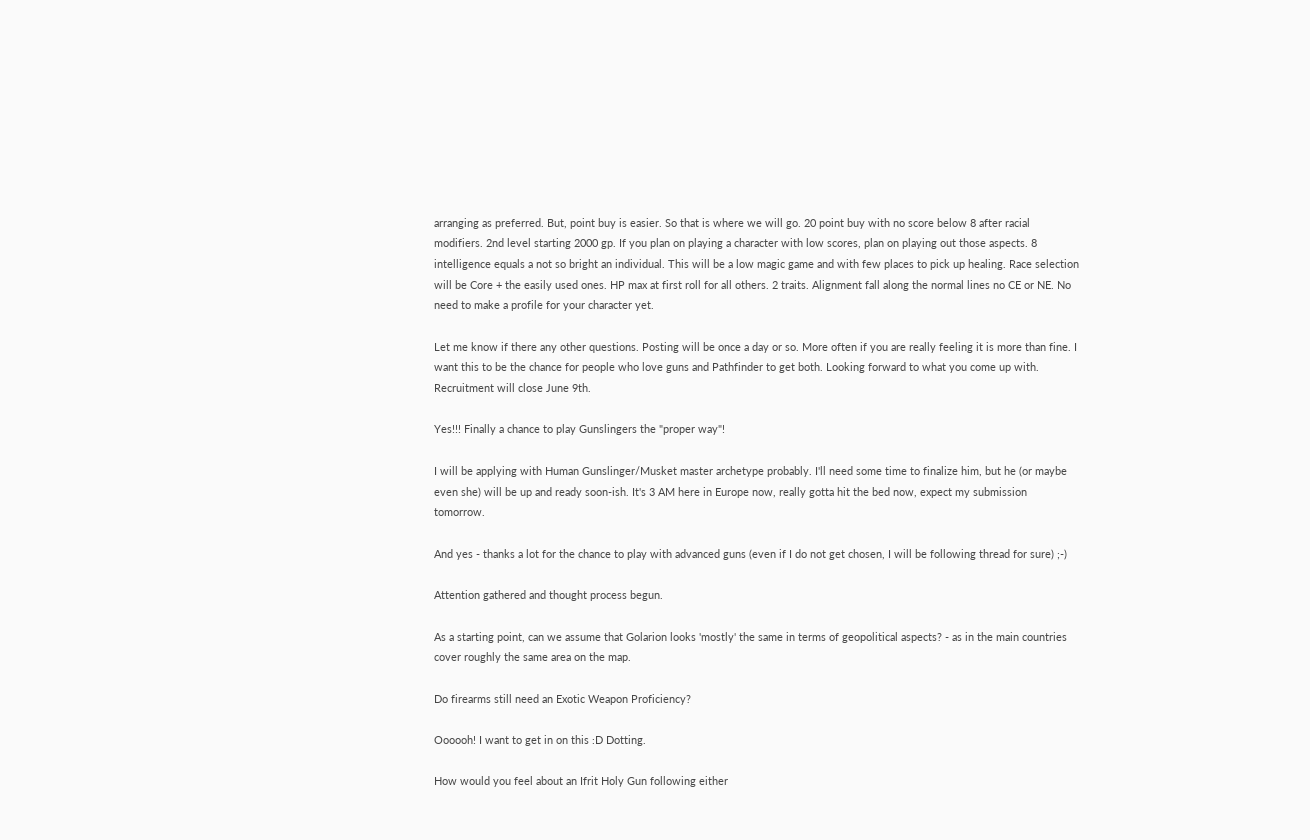arranging as preferred. But, point buy is easier. So that is where we will go. 20 point buy with no score below 8 after racial modifiers. 2nd level starting 2000 gp. If you plan on playing a character with low scores, plan on playing out those aspects. 8 intelligence equals a not so bright an individual. This will be a low magic game and with few places to pick up healing. Race selection will be Core + the easily used ones. HP max at first roll for all others. 2 traits. Alignment fall along the normal lines no CE or NE. No need to make a profile for your character yet.

Let me know if there any other questions. Posting will be once a day or so. More often if you are really feeling it is more than fine. I want this to be the chance for people who love guns and Pathfinder to get both. Looking forward to what you come up with. Recruitment will close June 9th.

Yes!!! Finally a chance to play Gunslingers the "proper way"!

I will be applying with Human Gunslinger/Musket master archetype probably. I'll need some time to finalize him, but he (or maybe even she) will be up and ready soon-ish. It's 3 AM here in Europe now, really gotta hit the bed now, expect my submission tomorrow.

And yes - thanks a lot for the chance to play with advanced guns (even if I do not get chosen, I will be following thread for sure) ;-)

Attention gathered and thought process begun.

As a starting point, can we assume that Golarion looks 'mostly' the same in terms of geopolitical aspects? - as in the main countries cover roughly the same area on the map.

Do firearms still need an Exotic Weapon Proficiency?

Oooooh! I want to get in on this :D Dotting.

How would you feel about an Ifrit Holy Gun following either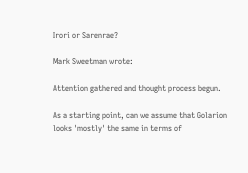Irori or Sarenrae?

Mark Sweetman wrote:

Attention gathered and thought process begun.

As a starting point, can we assume that Golarion looks 'mostly' the same in terms of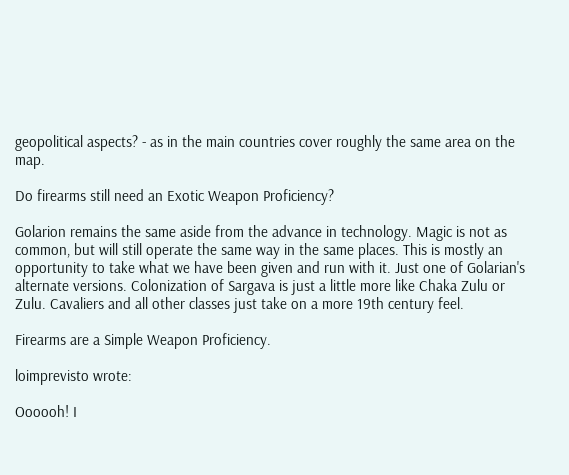geopolitical aspects? - as in the main countries cover roughly the same area on the map.

Do firearms still need an Exotic Weapon Proficiency?

Golarion remains the same aside from the advance in technology. Magic is not as common, but will still operate the same way in the same places. This is mostly an opportunity to take what we have been given and run with it. Just one of Golarian's alternate versions. Colonization of Sargava is just a little more like Chaka Zulu or Zulu. Cavaliers and all other classes just take on a more 19th century feel.

Firearms are a Simple Weapon Proficiency.

loimprevisto wrote:

Oooooh! I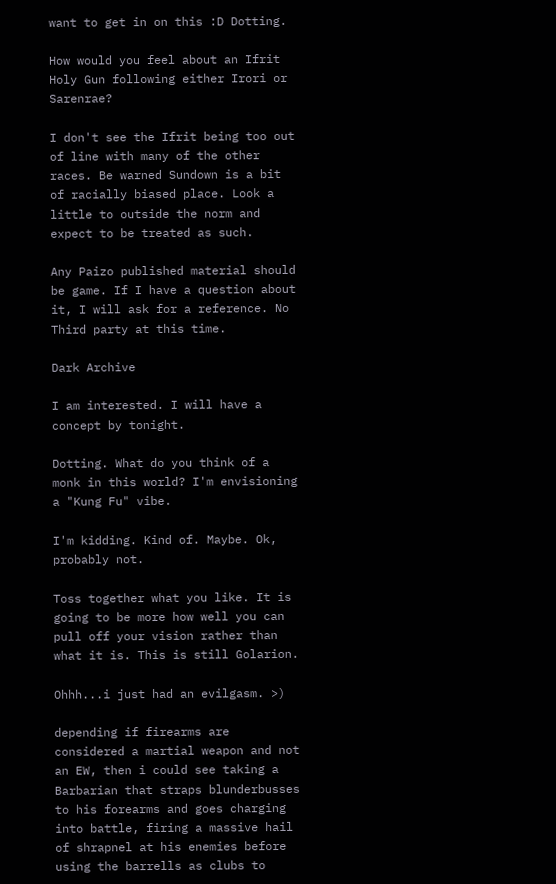want to get in on this :D Dotting.

How would you feel about an Ifrit Holy Gun following either Irori or Sarenrae?

I don't see the Ifrit being too out of line with many of the other races. Be warned Sundown is a bit of racially biased place. Look a little to outside the norm and expect to be treated as such.

Any Paizo published material should be game. If I have a question about it, I will ask for a reference. No Third party at this time.

Dark Archive

I am interested. I will have a concept by tonight.

Dotting. What do you think of a monk in this world? I'm envisioning a "Kung Fu" vibe.

I'm kidding. Kind of. Maybe. Ok, probably not.

Toss together what you like. It is going to be more how well you can pull off your vision rather than what it is. This is still Golarion.

Ohhh...i just had an evilgasm. >)

depending if firearms are considered a martial weapon and not an EW, then i could see taking a Barbarian that straps blunderbusses to his forearms and goes charging into battle, firing a massive hail of shrapnel at his enemies before using the barrells as clubs to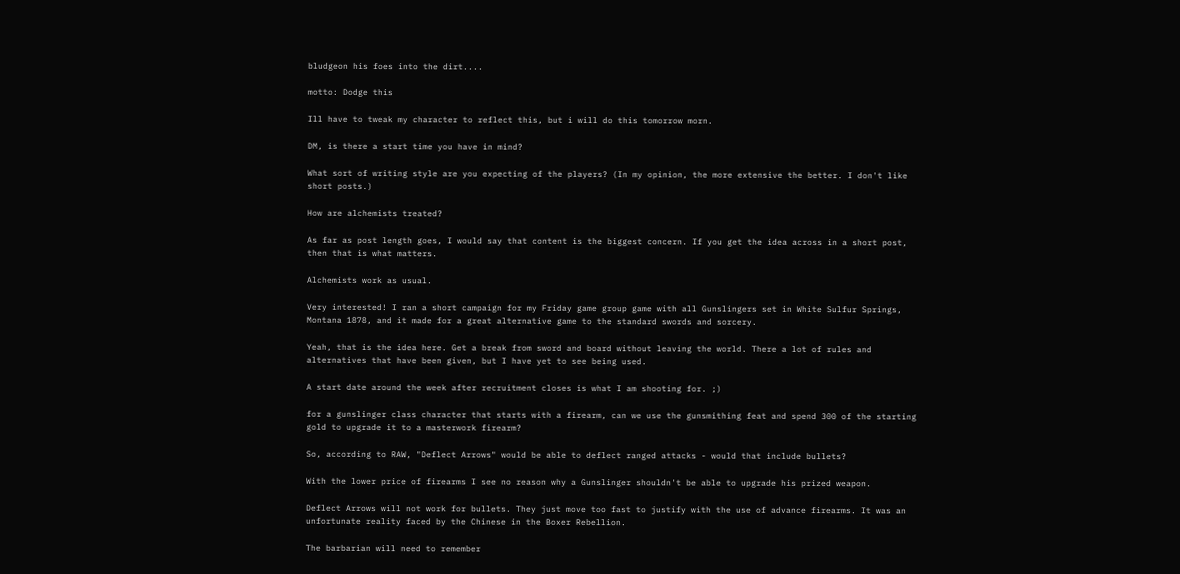bludgeon his foes into the dirt....

motto: Dodge this

Ill have to tweak my character to reflect this, but i will do this tomorrow morn.

DM, is there a start time you have in mind?

What sort of writing style are you expecting of the players? (In my opinion, the more extensive the better. I don't like short posts.)

How are alchemists treated?

As far as post length goes, I would say that content is the biggest concern. If you get the idea across in a short post, then that is what matters.

Alchemists work as usual.

Very interested! I ran a short campaign for my Friday game group game with all Gunslingers set in White Sulfur Springs, Montana 1878, and it made for a great alternative game to the standard swords and sorcery.

Yeah, that is the idea here. Get a break from sword and board without leaving the world. There a lot of rules and alternatives that have been given, but I have yet to see being used.

A start date around the week after recruitment closes is what I am shooting for. ;)

for a gunslinger class character that starts with a firearm, can we use the gunsmithing feat and spend 300 of the starting gold to upgrade it to a masterwork firearm?

So, according to RAW, "Deflect Arrows" would be able to deflect ranged attacks - would that include bullets?

With the lower price of firearms I see no reason why a Gunslinger shouldn't be able to upgrade his prized weapon.

Deflect Arrows will not work for bullets. They just move too fast to justify with the use of advance firearms. It was an unfortunate reality faced by the Chinese in the Boxer Rebellion.

The barbarian will need to remember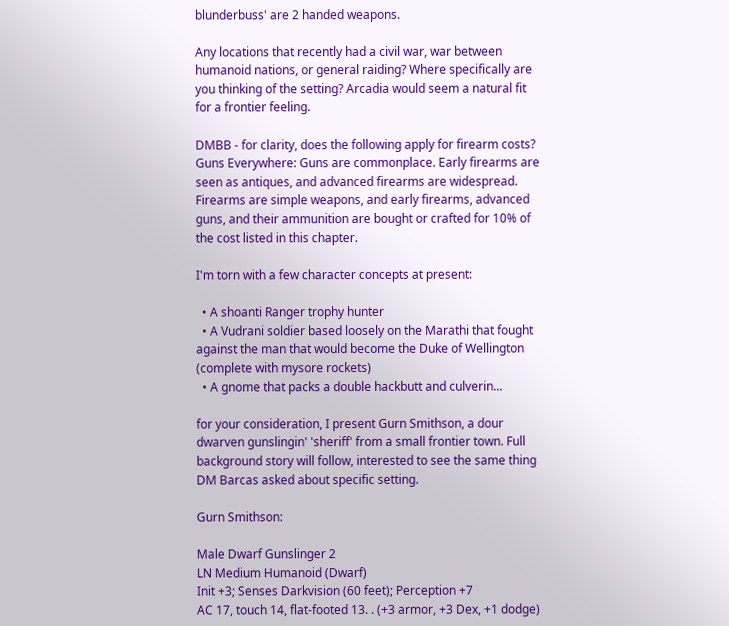blunderbuss' are 2 handed weapons.

Any locations that recently had a civil war, war between humanoid nations, or general raiding? Where specifically are you thinking of the setting? Arcadia would seem a natural fit for a frontier feeling.

DMBB - for clarity, does the following apply for firearm costs?
Guns Everywhere: Guns are commonplace. Early firearms are seen as antiques, and advanced firearms are widespread. Firearms are simple weapons, and early firearms, advanced guns, and their ammunition are bought or crafted for 10% of the cost listed in this chapter.

I'm torn with a few character concepts at present:

  • A shoanti Ranger trophy hunter
  • A Vudrani soldier based loosely on the Marathi that fought against the man that would become the Duke of Wellington (complete with mysore rockets)
  • A gnome that packs a double hackbutt and culverin...

for your consideration, I present Gurn Smithson, a dour dwarven gunslingin' 'sheriff' from a small frontier town. Full background story will follow, interested to see the same thing DM Barcas asked about specific setting.

Gurn Smithson:

Male Dwarf Gunslinger 2
LN Medium Humanoid (Dwarf)
Init +3; Senses Darkvision (60 feet); Perception +7
AC 17, touch 14, flat-footed 13. . (+3 armor, +3 Dex, +1 dodge)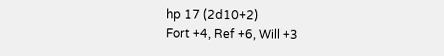hp 17 (2d10+2)
Fort +4, Ref +6, Will +3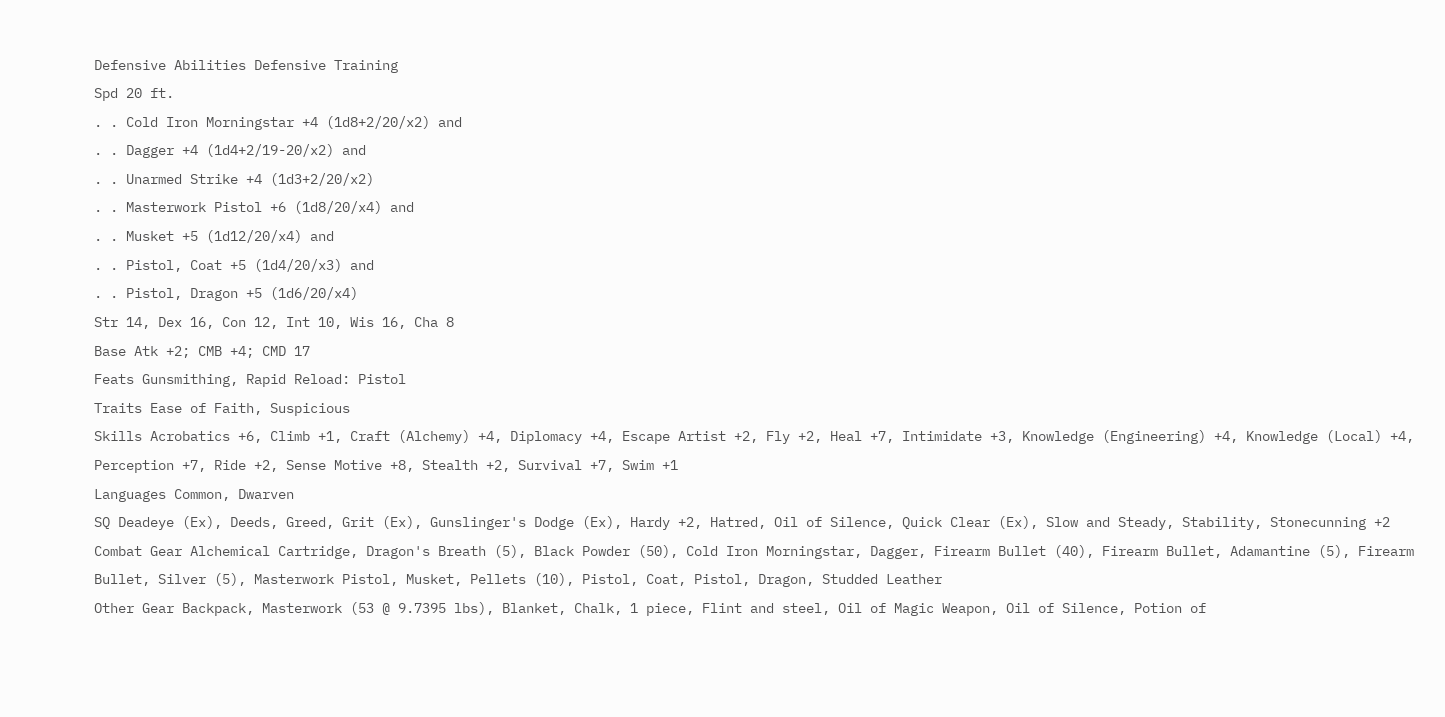Defensive Abilities Defensive Training
Spd 20 ft.
. . Cold Iron Morningstar +4 (1d8+2/20/x2) and
. . Dagger +4 (1d4+2/19-20/x2) and
. . Unarmed Strike +4 (1d3+2/20/x2)
. . Masterwork Pistol +6 (1d8/20/x4) and
. . Musket +5 (1d12/20/x4) and
. . Pistol, Coat +5 (1d4/20/x3) and
. . Pistol, Dragon +5 (1d6/20/x4)
Str 14, Dex 16, Con 12, Int 10, Wis 16, Cha 8
Base Atk +2; CMB +4; CMD 17
Feats Gunsmithing, Rapid Reload: Pistol
Traits Ease of Faith, Suspicious
Skills Acrobatics +6, Climb +1, Craft (Alchemy) +4, Diplomacy +4, Escape Artist +2, Fly +2, Heal +7, Intimidate +3, Knowledge (Engineering) +4, Knowledge (Local) +4, Perception +7, Ride +2, Sense Motive +8, Stealth +2, Survival +7, Swim +1
Languages Common, Dwarven
SQ Deadeye (Ex), Deeds, Greed, Grit (Ex), Gunslinger's Dodge (Ex), Hardy +2, Hatred, Oil of Silence, Quick Clear (Ex), Slow and Steady, Stability, Stonecunning +2
Combat Gear Alchemical Cartridge, Dragon's Breath (5), Black Powder (50), Cold Iron Morningstar, Dagger, Firearm Bullet (40), Firearm Bullet, Adamantine (5), Firearm Bullet, Silver (5), Masterwork Pistol, Musket, Pellets (10), Pistol, Coat, Pistol, Dragon, Studded Leather
Other Gear Backpack, Masterwork (53 @ 9.7395 lbs), Blanket, Chalk, 1 piece, Flint and steel, Oil of Magic Weapon, Oil of Silence, Potion of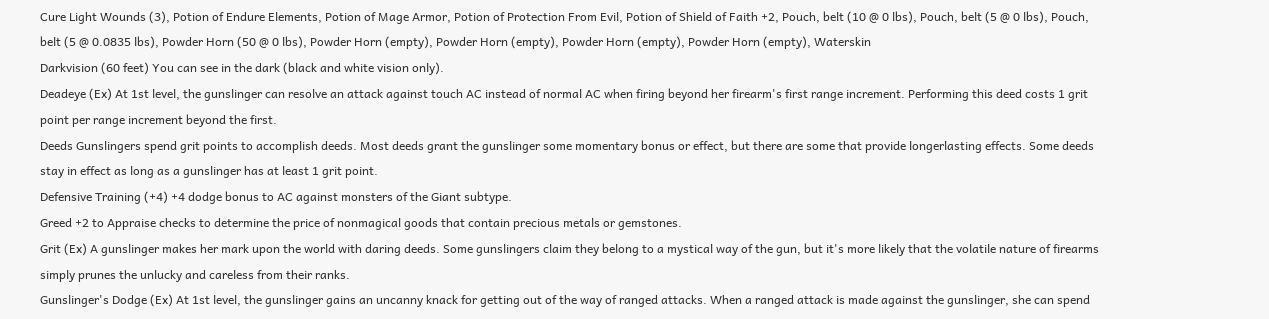Cure Light Wounds (3), Potion of Endure Elements, Potion of Mage Armor, Potion of Protection From Evil, Potion of Shield of Faith +2, Pouch, belt (10 @ 0 lbs), Pouch, belt (5 @ 0 lbs), Pouch, belt (5 @ 0.0835 lbs), Powder Horn (50 @ 0 lbs), Powder Horn (empty), Powder Horn (empty), Powder Horn (empty), Powder Horn (empty), Waterskin
Darkvision (60 feet) You can see in the dark (black and white vision only).
Deadeye (Ex) At 1st level, the gunslinger can resolve an attack against touch AC instead of normal AC when firing beyond her firearm's first range increment. Performing this deed costs 1 grit point per range increment beyond the first.
Deeds Gunslingers spend grit points to accomplish deeds. Most deeds grant the gunslinger some momentary bonus or effect, but there are some that provide longerlasting effects. Some deeds stay in effect as long as a gunslinger has at least 1 grit point.
Defensive Training (+4) +4 dodge bonus to AC against monsters of the Giant subtype.
Greed +2 to Appraise checks to determine the price of nonmagical goods that contain precious metals or gemstones.
Grit (Ex) A gunslinger makes her mark upon the world with daring deeds. Some gunslingers claim they belong to a mystical way of the gun, but it's more likely that the volatile nature of firearms simply prunes the unlucky and careless from their ranks.
Gunslinger's Dodge (Ex) At 1st level, the gunslinger gains an uncanny knack for getting out of the way of ranged attacks. When a ranged attack is made against the gunslinger, she can spend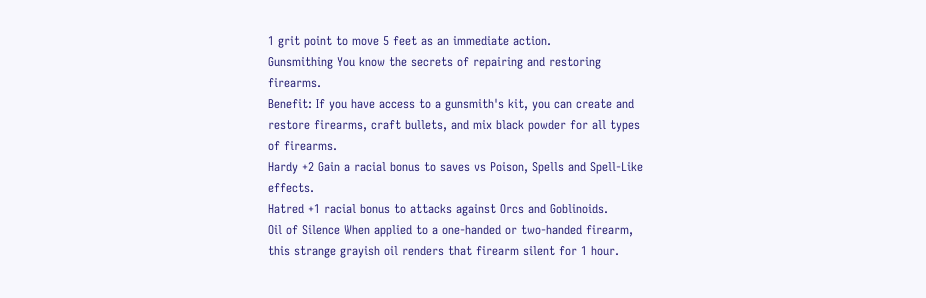1 grit point to move 5 feet as an immediate action.
Gunsmithing You know the secrets of repairing and restoring firearms.
Benefit: If you have access to a gunsmith's kit, you can create and restore firearms, craft bullets, and mix black powder for all types of firearms.
Hardy +2 Gain a racial bonus to saves vs Poison, Spells and Spell-Like effects.
Hatred +1 racial bonus to attacks against Orcs and Goblinoids.
Oil of Silence When applied to a one-handed or two-handed firearm, this strange grayish oil renders that firearm silent for 1 hour.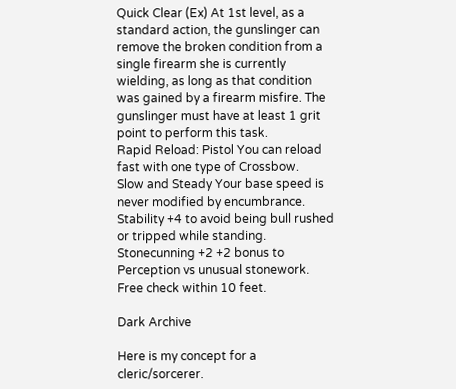Quick Clear (Ex) At 1st level, as a standard action, the gunslinger can remove the broken condition from a single firearm she is currently wielding, as long as that condition was gained by a firearm misfire. The gunslinger must have at least 1 grit point to perform this task.
Rapid Reload: Pistol You can reload fast with one type of Crossbow.
Slow and Steady Your base speed is never modified by encumbrance.
Stability +4 to avoid being bull rushed or tripped while standing.
Stonecunning +2 +2 bonus to Perception vs unusual stonework. Free check within 10 feet.

Dark Archive

Here is my concept for a cleric/sorcerer.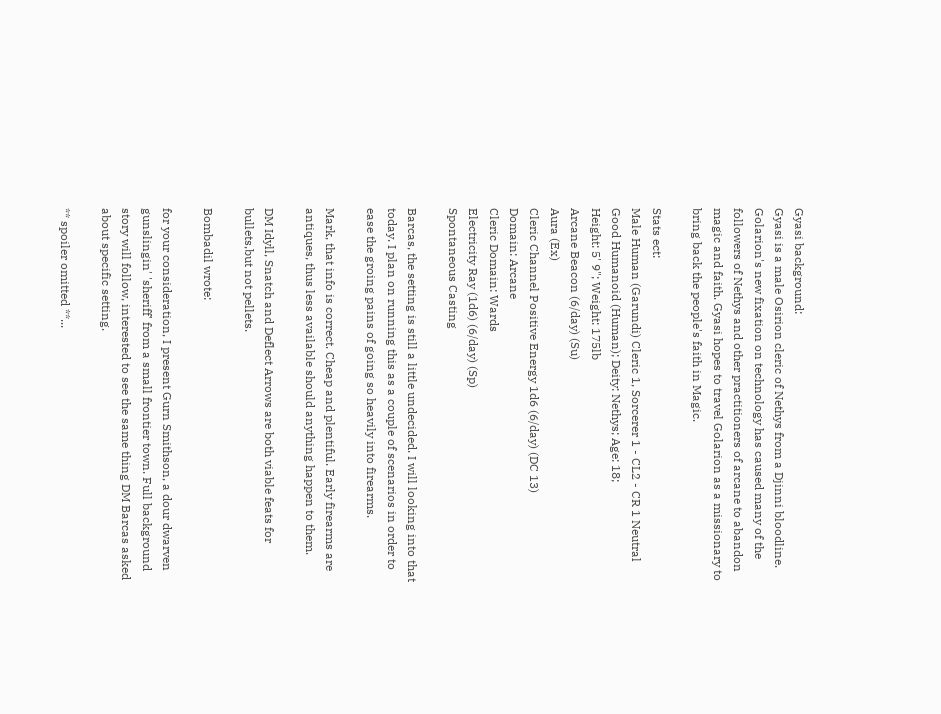Gyasi background:
Gyasi is a male Osirion cleric of Nethys from a Djinni bloodline. Golarion's new fixation on technology has caused many of the followers of Nethys and other practitioners of arcane to abandon magic and faith. Gyasi hopes to travel Golarion as a missionary to bring back the people's faith in Magic.

Stats ect:
Male Human (Garundi) Cleric 1, Sorcerer 1 - CL2 - CR 1 Neutral Good Humanoid (Human); Deity: Nethys; Age: 18;
Height: 5' 9"; Weight: 175lb
Arcane Beacon (6/day) (Su)
Aura (Ex)
Cleric Channel Positive Energy 1d6 (6/day) (DC 13)
Domain: Arcane
Cleric Domain: Wards
Electricity Ray (1d6) (6/day) (Sp)
Spontaneous Casting

Barcas, the setting is still a little undecided. I will looking into that today. I plan on running this as a couple of scenarios in order to ease the groing pains of going so heavily into firearms.

Mark, that info is correct. Cheap and plentiful. Early firearms are antiques, thus less available should anything happen to them.

DM Idyll, Snatch and Deflect Arrows are both viable feats for bullets,but not pellets.

Bombadil wrote:

for your consideration, I present Gurn Smithson, a dour dwarven gunslingin' 'sheriff' from a small frontier town. Full background story will follow, interested to see the same thing DM Barcas asked about specific setting.

** spoiler omitted **...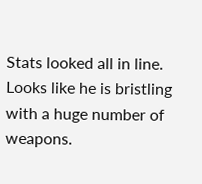Stats looked all in line. Looks like he is bristling with a huge number of weapons.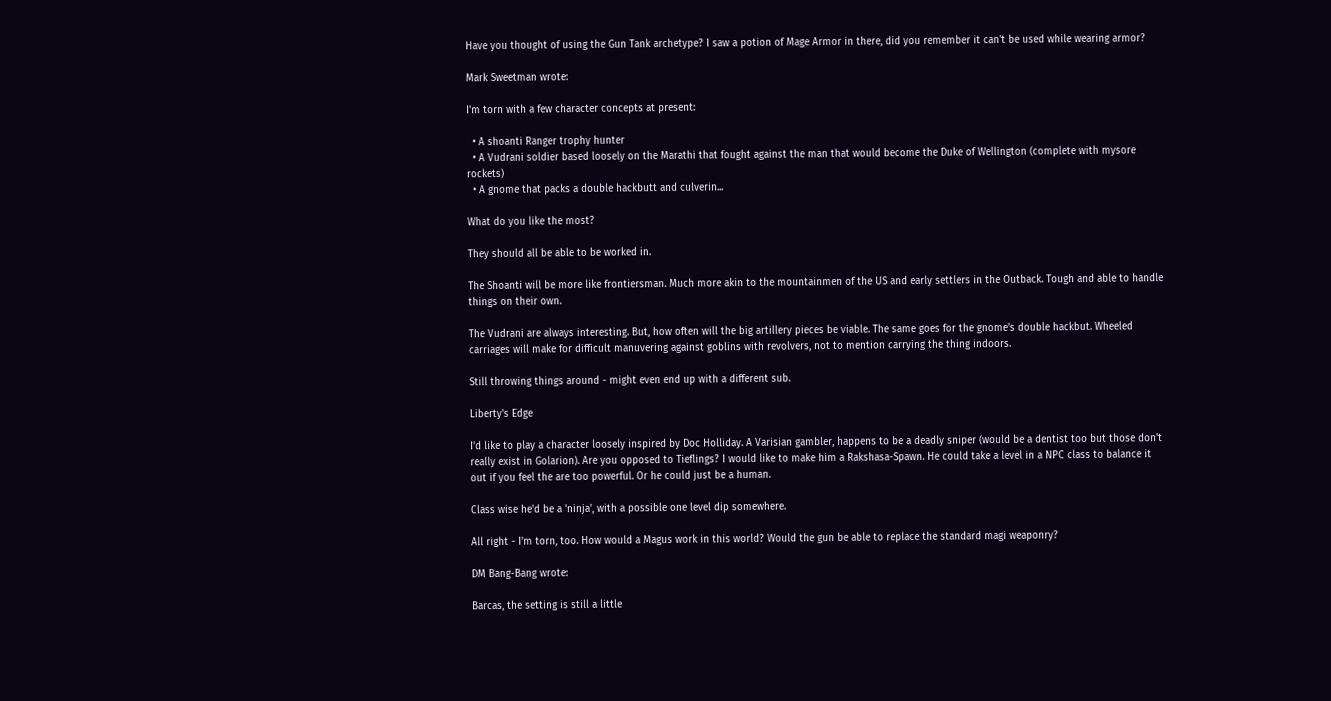Have you thought of using the Gun Tank archetype? I saw a potion of Mage Armor in there, did you remember it can't be used while wearing armor?

Mark Sweetman wrote:

I'm torn with a few character concepts at present:

  • A shoanti Ranger trophy hunter
  • A Vudrani soldier based loosely on the Marathi that fought against the man that would become the Duke of Wellington (complete with mysore rockets)
  • A gnome that packs a double hackbutt and culverin...

What do you like the most?

They should all be able to be worked in.

The Shoanti will be more like frontiersman. Much more akin to the mountainmen of the US and early settlers in the Outback. Tough and able to handle things on their own.

The Vudrani are always interesting. But, how often will the big artillery pieces be viable. The same goes for the gnome's double hackbut. Wheeled carriages will make for difficult manuvering against goblins with revolvers, not to mention carrying the thing indoors.

Still throwing things around - might even end up with a different sub.

Liberty's Edge

I'd like to play a character loosely inspired by Doc Holliday. A Varisian gambler, happens to be a deadly sniper (would be a dentist too but those don't really exist in Golarion). Are you opposed to Tieflings? I would like to make him a Rakshasa-Spawn. He could take a level in a NPC class to balance it out if you feel the are too powerful. Or he could just be a human.

Class wise he'd be a 'ninja', with a possible one level dip somewhere.

All right - I'm torn, too. How would a Magus work in this world? Would the gun be able to replace the standard magi weaponry?

DM Bang-Bang wrote:

Barcas, the setting is still a little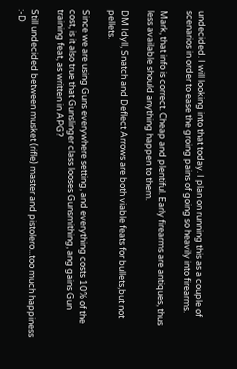undecided. I will looking into that today. I plan on running this as a couple of scenarios in order to ease the groing pains of going so heavily into firearms.

Mark, that info is correct. Cheap and plentiful. Early firearms are antiques, thus less available should anything happen to them.

DM Idyll, Snatch and Deflect Arrows are both viable feats for bullets,but not pellets.

Since we are using Guns everywhere setting, and everything costs 10% of the cost, is it also true that Gunslinger class looses Gunsmithing, ang gains Gun training feat, as written in APG?

Still undecided between musket (rifle) master and pistolero...too much happiness :-D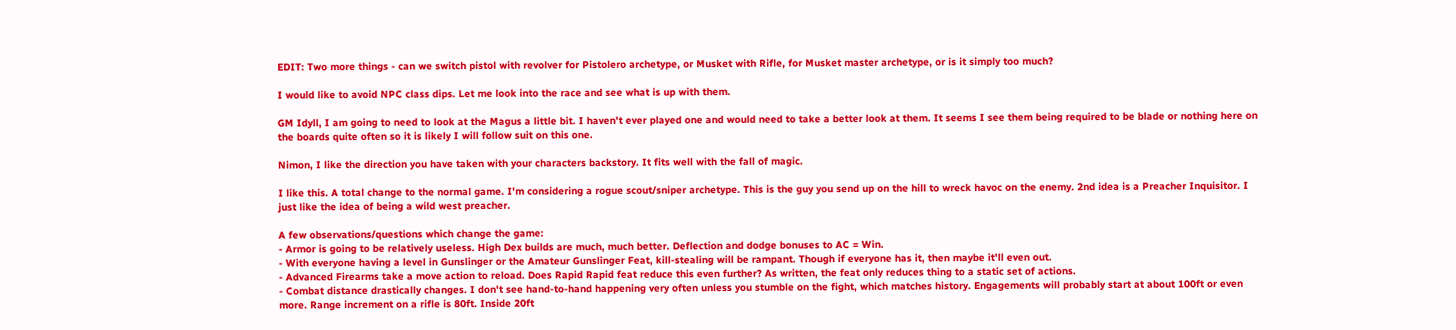EDIT: Two more things - can we switch pistol with revolver for Pistolero archetype, or Musket with Rifle, for Musket master archetype, or is it simply too much?

I would like to avoid NPC class dips. Let me look into the race and see what is up with them.

GM Idyll, I am going to need to look at the Magus a little bit. I haven't ever played one and would need to take a better look at them. It seems I see them being required to be blade or nothing here on the boards quite often so it is likely I will follow suit on this one.

Nimon, I like the direction you have taken with your characters backstory. It fits well with the fall of magic.

I like this. A total change to the normal game. I'm considering a rogue scout/sniper archetype. This is the guy you send up on the hill to wreck havoc on the enemy. 2nd idea is a Preacher Inquisitor. I just like the idea of being a wild west preacher.

A few observations/questions which change the game:
- Armor is going to be relatively useless. High Dex builds are much, much better. Deflection and dodge bonuses to AC = Win.
- With everyone having a level in Gunslinger or the Amateur Gunslinger Feat, kill-stealing will be rampant. Though if everyone has it, then maybe it'll even out.
- Advanced Firearms take a move action to reload. Does Rapid Rapid feat reduce this even further? As written, the feat only reduces thing to a static set of actions.
- Combat distance drastically changes. I don't see hand-to-hand happening very often unless you stumble on the fight, which matches history. Engagements will probably start at about 100ft or even more. Range increment on a rifle is 80ft. Inside 20ft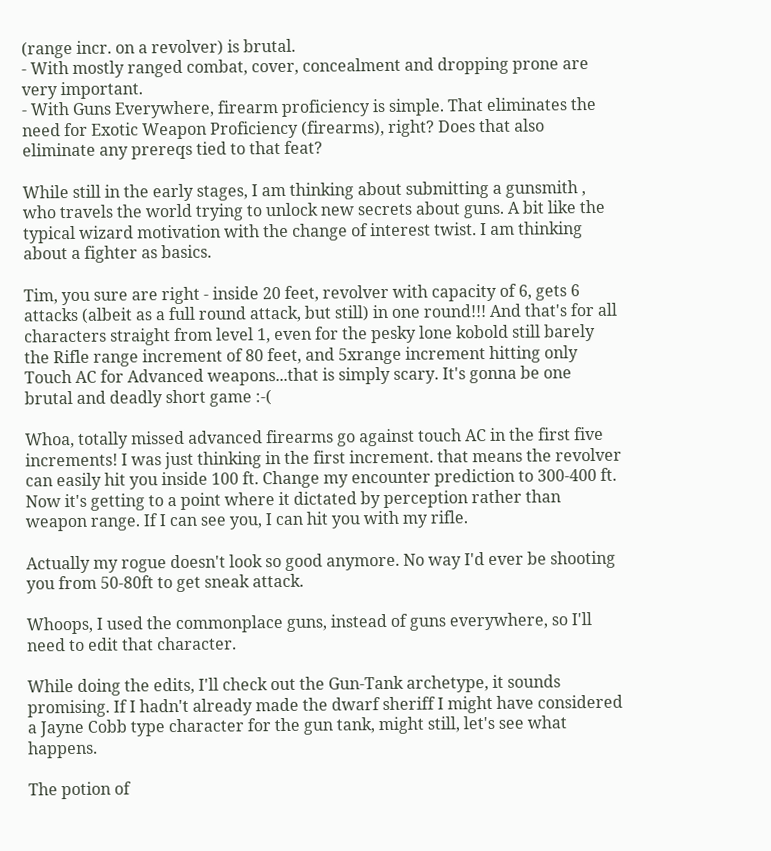(range incr. on a revolver) is brutal.
- With mostly ranged combat, cover, concealment and dropping prone are very important.
- With Guns Everywhere, firearm proficiency is simple. That eliminates the need for Exotic Weapon Proficiency (firearms), right? Does that also eliminate any prereqs tied to that feat?

While still in the early stages, I am thinking about submitting a gunsmith , who travels the world trying to unlock new secrets about guns. A bit like the typical wizard motivation with the change of interest twist. I am thinking about a fighter as basics.

Tim, you sure are right - inside 20 feet, revolver with capacity of 6, gets 6 attacks (albeit as a full round attack, but still) in one round!!! And that's for all characters straight from level 1, even for the pesky lone kobold still barely the Rifle range increment of 80 feet, and 5xrange increment hitting only Touch AC for Advanced weapons...that is simply scary. It's gonna be one brutal and deadly short game :-(

Whoa, totally missed advanced firearms go against touch AC in the first five increments! I was just thinking in the first increment. that means the revolver can easily hit you inside 100 ft. Change my encounter prediction to 300-400 ft. Now it's getting to a point where it dictated by perception rather than weapon range. If I can see you, I can hit you with my rifle.

Actually my rogue doesn't look so good anymore. No way I'd ever be shooting you from 50-80ft to get sneak attack.

Whoops, I used the commonplace guns, instead of guns everywhere, so I'll need to edit that character.

While doing the edits, I'll check out the Gun-Tank archetype, it sounds promising. If I hadn't already made the dwarf sheriff I might have considered a Jayne Cobb type character for the gun tank, might still, let's see what happens.

The potion of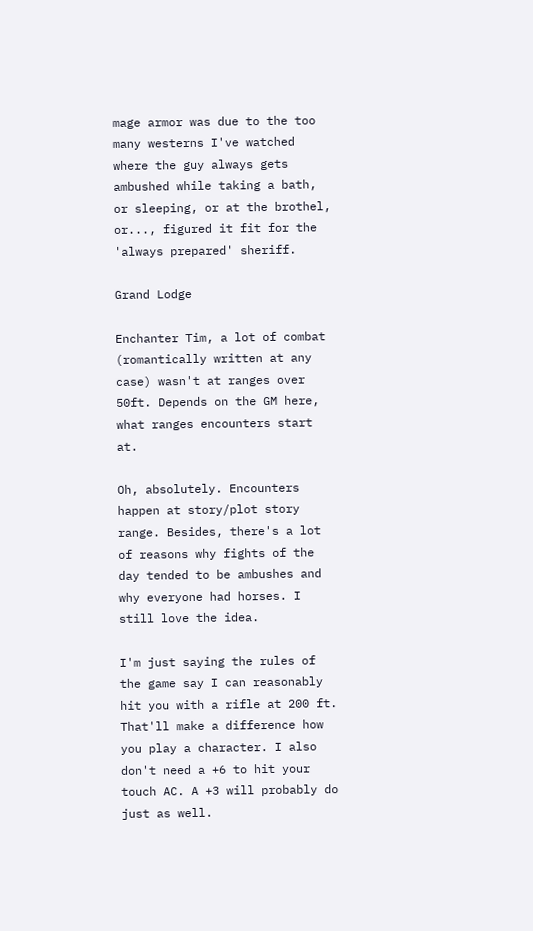mage armor was due to the too many westerns I've watched where the guy always gets ambushed while taking a bath, or sleeping, or at the brothel, or..., figured it fit for the 'always prepared' sheriff.

Grand Lodge

Enchanter Tim, a lot of combat (romantically written at any case) wasn't at ranges over 50ft. Depends on the GM here, what ranges encounters start at.

Oh, absolutely. Encounters happen at story/plot story range. Besides, there's a lot of reasons why fights of the day tended to be ambushes and why everyone had horses. I still love the idea.

I'm just saying the rules of the game say I can reasonably hit you with a rifle at 200 ft. That'll make a difference how you play a character. I also don't need a +6 to hit your touch AC. A +3 will probably do just as well.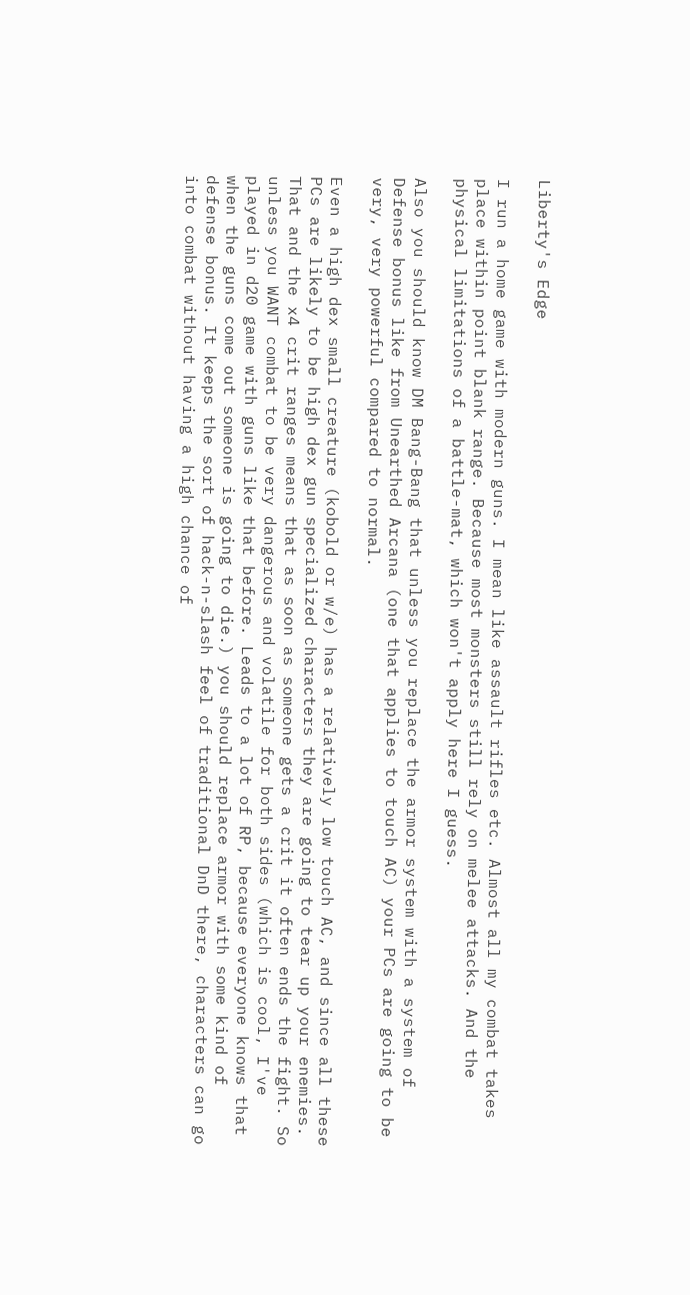Liberty's Edge

I run a home game with modern guns. I mean like assault rifles etc. Almost all my combat takes place within point blank range. Because most monsters still rely on melee attacks. And the physical limitations of a battle-mat, which won't apply here I guess.

Also you should know DM Bang-Bang that unless you replace the armor system with a system of Defense bonus like from Unearthed Arcana (one that applies to touch AC) your PCs are going to be very, very powerful compared to normal.

Even a high dex small creature (kobold or w/e) has a relatively low touch AC, and since all these PCs are likely to be high dex gun specialized characters they are going to tear up your enemies. That and the x4 crit ranges means that as soon as someone gets a crit it often ends the fight. So unless you WANT combat to be very dangerous and volatile for both sides (which is cool, I've played in d20 game with guns like that before. Leads to a lot of RP, because everyone knows that when the guns come out someone is going to die.) you should replace armor with some kind of defense bonus. It keeps the sort of hack-n-slash feel of traditional DnD there, characters can go into combat without having a high chance of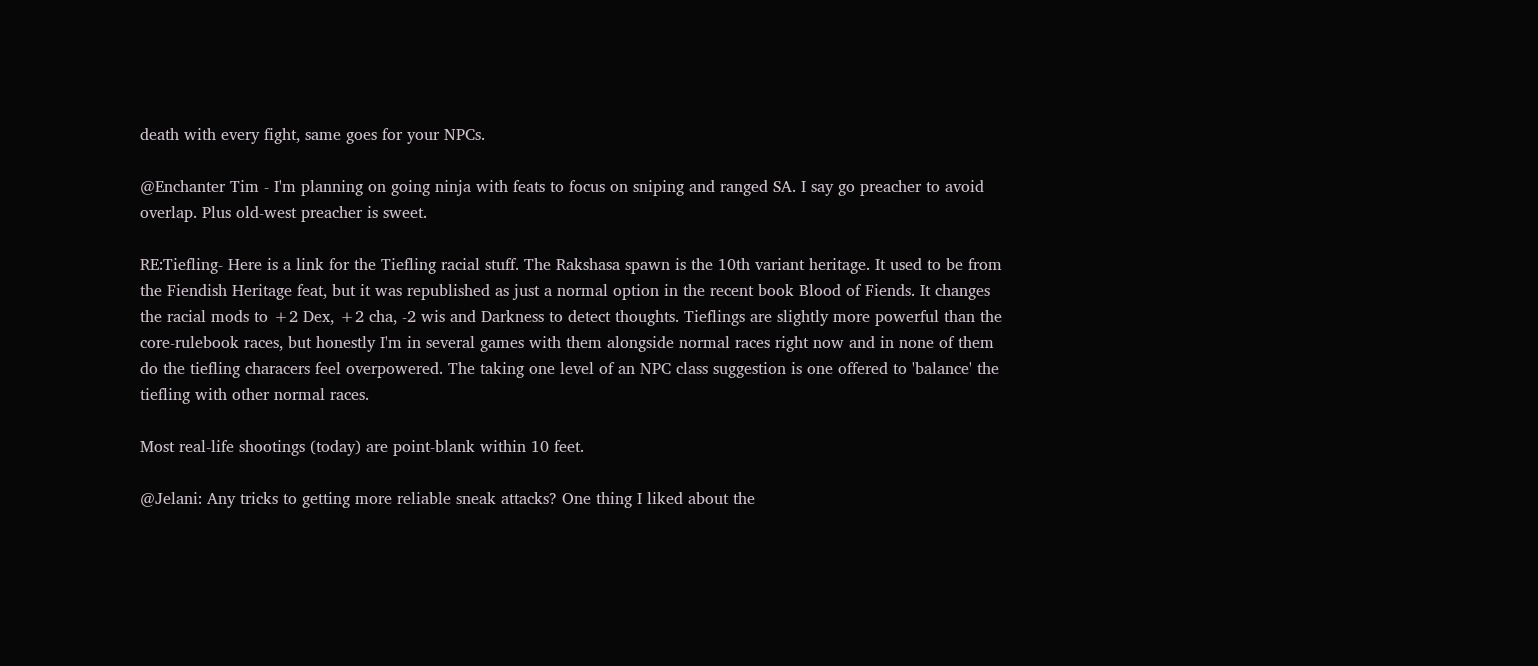death with every fight, same goes for your NPCs.

@Enchanter Tim - I'm planning on going ninja with feats to focus on sniping and ranged SA. I say go preacher to avoid overlap. Plus old-west preacher is sweet.

RE:Tiefling- Here is a link for the Tiefling racial stuff. The Rakshasa spawn is the 10th variant heritage. It used to be from the Fiendish Heritage feat, but it was republished as just a normal option in the recent book Blood of Fiends. It changes the racial mods to +2 Dex, +2 cha, -2 wis and Darkness to detect thoughts. Tieflings are slightly more powerful than the core-rulebook races, but honestly I'm in several games with them alongside normal races right now and in none of them do the tiefling characers feel overpowered. The taking one level of an NPC class suggestion is one offered to 'balance' the tiefling with other normal races.

Most real-life shootings (today) are point-blank within 10 feet.

@Jelani: Any tricks to getting more reliable sneak attacks? One thing I liked about the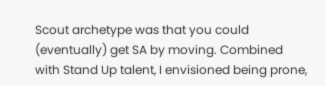Scout archetype was that you could (eventually) get SA by moving. Combined with Stand Up talent, I envisioned being prone,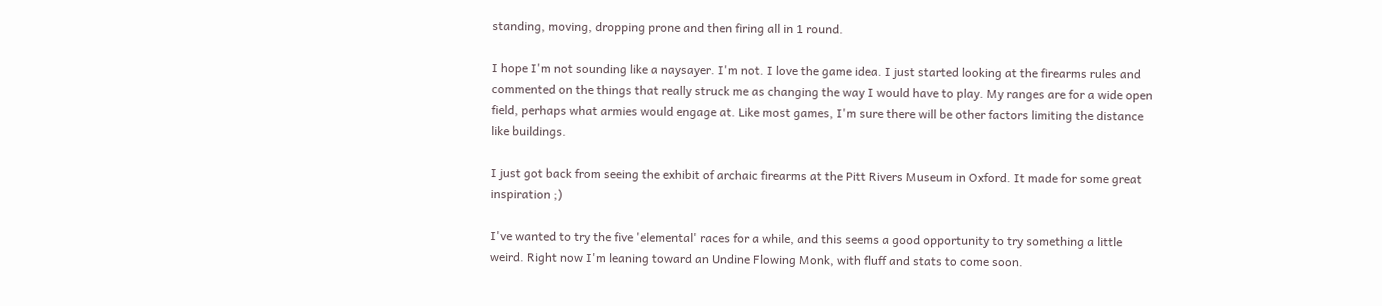standing, moving, dropping prone and then firing all in 1 round.

I hope I'm not sounding like a naysayer. I'm not. I love the game idea. I just started looking at the firearms rules and commented on the things that really struck me as changing the way I would have to play. My ranges are for a wide open field, perhaps what armies would engage at. Like most games, I'm sure there will be other factors limiting the distance like buildings.

I just got back from seeing the exhibit of archaic firearms at the Pitt Rivers Museum in Oxford. It made for some great inspiration ;)

I've wanted to try the five 'elemental' races for a while, and this seems a good opportunity to try something a little weird. Right now I'm leaning toward an Undine Flowing Monk, with fluff and stats to come soon.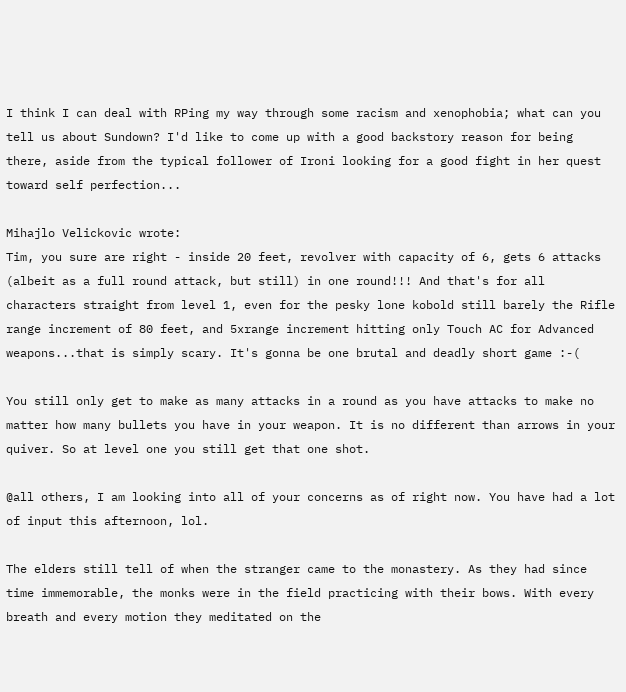I think I can deal with RPing my way through some racism and xenophobia; what can you tell us about Sundown? I'd like to come up with a good backstory reason for being there, aside from the typical follower of Ironi looking for a good fight in her quest toward self perfection...

Mihajlo Velickovic wrote:
Tim, you sure are right - inside 20 feet, revolver with capacity of 6, gets 6 attacks (albeit as a full round attack, but still) in one round!!! And that's for all characters straight from level 1, even for the pesky lone kobold still barely the Rifle range increment of 80 feet, and 5xrange increment hitting only Touch AC for Advanced weapons...that is simply scary. It's gonna be one brutal and deadly short game :-(

You still only get to make as many attacks in a round as you have attacks to make no matter how many bullets you have in your weapon. It is no different than arrows in your quiver. So at level one you still get that one shot.

@all others, I am looking into all of your concerns as of right now. You have had a lot of input this afternoon, lol.

The elders still tell of when the stranger came to the monastery. As they had since time immemorable, the monks were in the field practicing with their bows. With every breath and every motion they meditated on the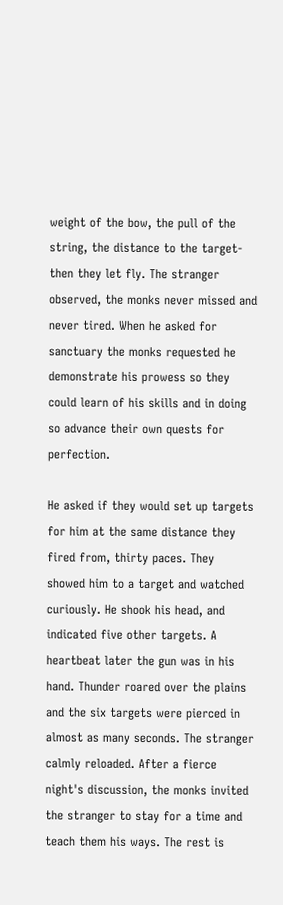weight of the bow, the pull of the string, the distance to the target- then they let fly. The stranger observed, the monks never missed and never tired. When he asked for sanctuary the monks requested he demonstrate his prowess so they could learn of his skills and in doing so advance their own quests for perfection.

He asked if they would set up targets for him at the same distance they fired from, thirty paces. They showed him to a target and watched curiously. He shook his head, and indicated five other targets. A heartbeat later the gun was in his hand. Thunder roared over the plains and the six targets were pierced in almost as many seconds. The stranger calmly reloaded. After a fierce night's discussion, the monks invited the stranger to stay for a time and teach them his ways. The rest is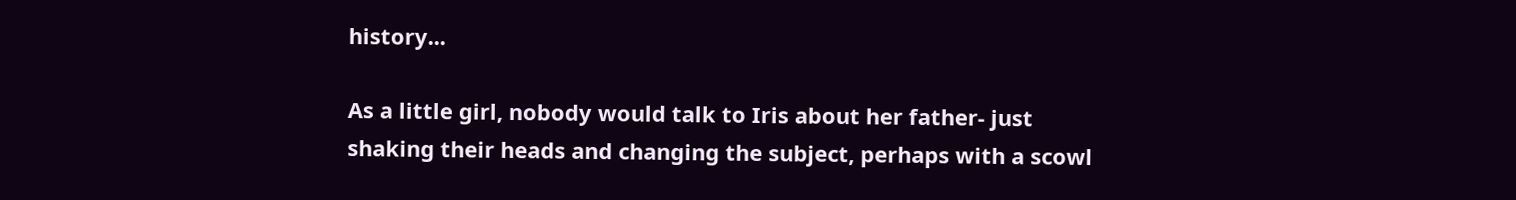history...

As a little girl, nobody would talk to Iris about her father- just shaking their heads and changing the subject, perhaps with a scowl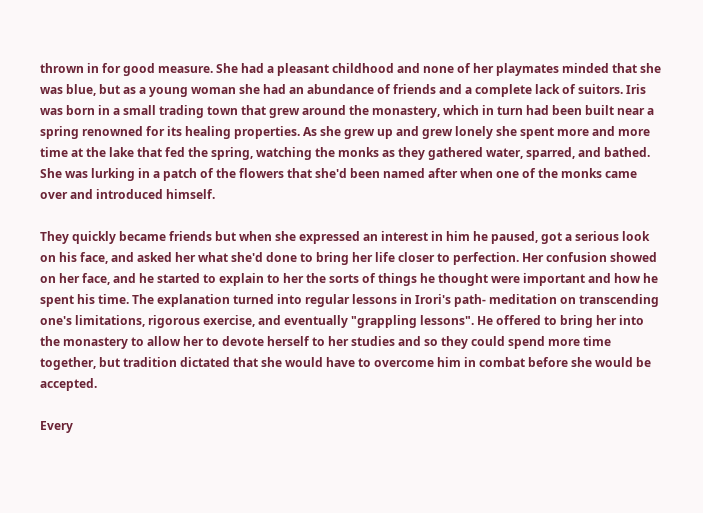thrown in for good measure. She had a pleasant childhood and none of her playmates minded that she was blue, but as a young woman she had an abundance of friends and a complete lack of suitors. Iris was born in a small trading town that grew around the monastery, which in turn had been built near a spring renowned for its healing properties. As she grew up and grew lonely she spent more and more time at the lake that fed the spring, watching the monks as they gathered water, sparred, and bathed. She was lurking in a patch of the flowers that she'd been named after when one of the monks came over and introduced himself.

They quickly became friends but when she expressed an interest in him he paused, got a serious look on his face, and asked her what she'd done to bring her life closer to perfection. Her confusion showed on her face, and he started to explain to her the sorts of things he thought were important and how he spent his time. The explanation turned into regular lessons in Irori's path- meditation on transcending one's limitations, rigorous exercise, and eventually "grappling lessons". He offered to bring her into the monastery to allow her to devote herself to her studies and so they could spend more time together, but tradition dictated that she would have to overcome him in combat before she would be accepted.

Every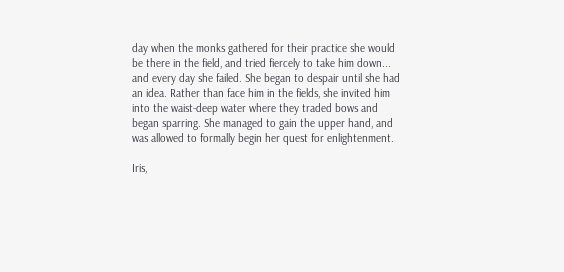day when the monks gathered for their practice she would be there in the field, and tried fiercely to take him down... and every day she failed. She began to despair until she had an idea. Rather than face him in the fields, she invited him into the waist-deep water where they traded bows and began sparring. She managed to gain the upper hand, and was allowed to formally begin her quest for enlightenment.

Iris,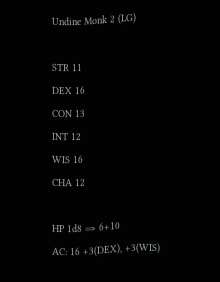Undine Monk 2 (LG)

STR 11
DEX 16
CON 13
INT 12
WIS 16
CHA 12

HP 1d8 ⇒ 6+10
AC: 16 +3(DEX), +3(WIS)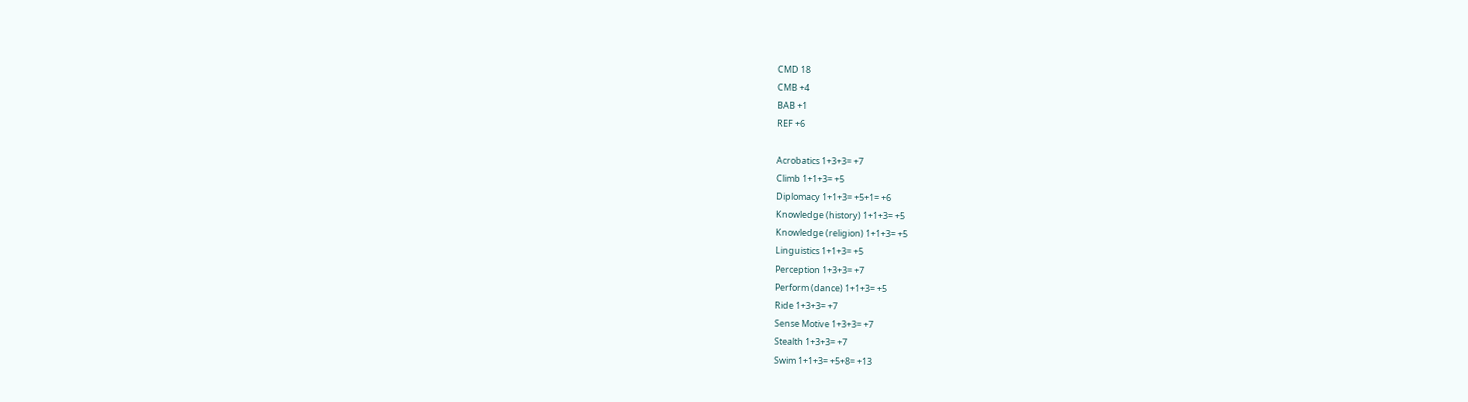CMD 18
CMB +4
BAB +1
REF +6

Acrobatics 1+3+3= +7
Climb 1+1+3= +5
Diplomacy 1+1+3= +5+1= +6
Knowledge (history) 1+1+3= +5
Knowledge (religion) 1+1+3= +5
Linguistics 1+1+3= +5
Perception 1+3+3= +7
Perform (dance) 1+1+3= +5
Ride 1+3+3= +7
Sense Motive 1+3+3= +7
Stealth 1+3+3= +7
Swim 1+1+3= +5+8= +13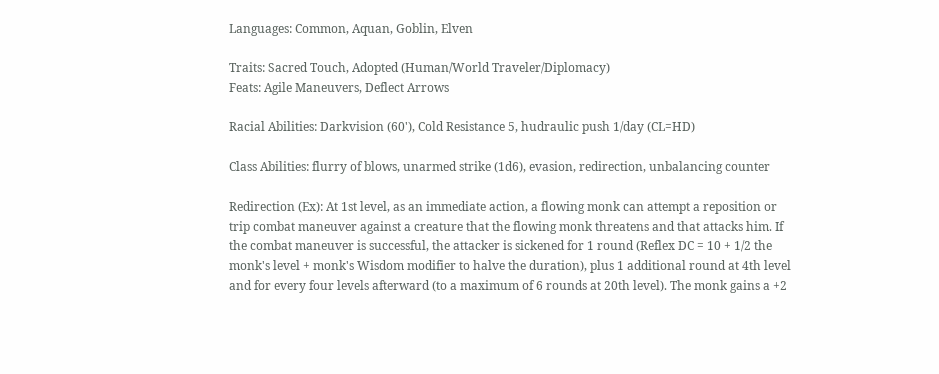Languages: Common, Aquan, Goblin, Elven

Traits: Sacred Touch, Adopted (Human/World Traveler/Diplomacy)
Feats: Agile Maneuvers, Deflect Arrows

Racial Abilities: Darkvision (60'), Cold Resistance 5, hudraulic push 1/day (CL=HD)

Class Abilities: flurry of blows, unarmed strike (1d6), evasion, redirection, unbalancing counter

Redirection (Ex): At 1st level, as an immediate action, a flowing monk can attempt a reposition or trip combat maneuver against a creature that the flowing monk threatens and that attacks him. If the combat maneuver is successful, the attacker is sickened for 1 round (Reflex DC = 10 + 1/2 the monk's level + monk's Wisdom modifier to halve the duration), plus 1 additional round at 4th level and for every four levels afterward (to a maximum of 6 rounds at 20th level). The monk gains a +2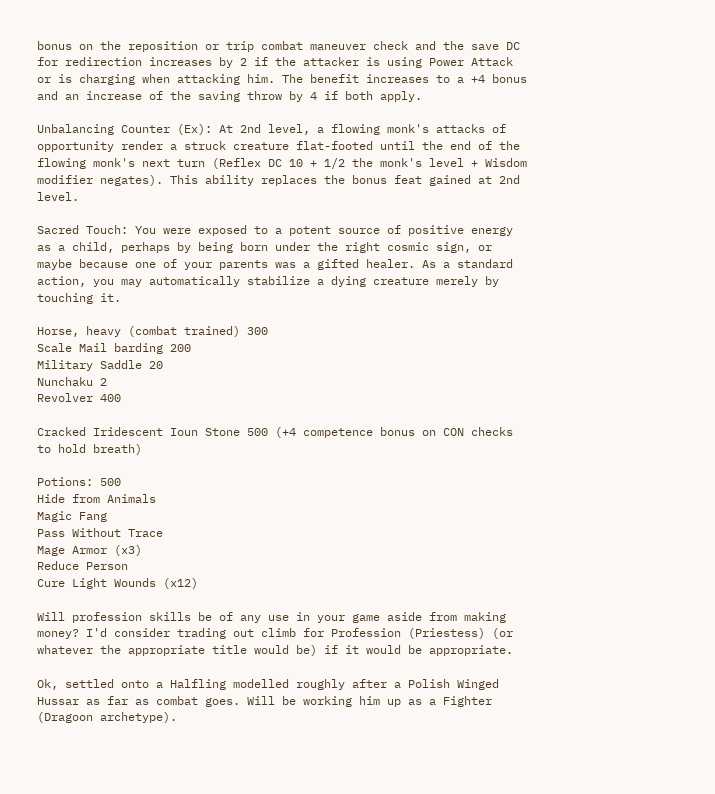bonus on the reposition or trip combat maneuver check and the save DC for redirection increases by 2 if the attacker is using Power Attack or is charging when attacking him. The benefit increases to a +4 bonus and an increase of the saving throw by 4 if both apply.

Unbalancing Counter (Ex): At 2nd level, a flowing monk's attacks of opportunity render a struck creature flat-footed until the end of the flowing monk's next turn (Reflex DC 10 + 1/2 the monk's level + Wisdom modifier negates). This ability replaces the bonus feat gained at 2nd level.

Sacred Touch: You were exposed to a potent source of positive energy as a child, perhaps by being born under the right cosmic sign, or maybe because one of your parents was a gifted healer. As a standard action, you may automatically stabilize a dying creature merely by touching it.

Horse, heavy (combat trained) 300
Scale Mail barding 200
Military Saddle 20
Nunchaku 2
Revolver 400

Cracked Iridescent Ioun Stone 500 (+4 competence bonus on CON checks to hold breath)

Potions: 500
Hide from Animals
Magic Fang
Pass Without Trace
Mage Armor (x3)
Reduce Person
Cure Light Wounds (x12)

Will profession skills be of any use in your game aside from making money? I'd consider trading out climb for Profession (Priestess) (or whatever the appropriate title would be) if it would be appropriate.

Ok, settled onto a Halfling modelled roughly after a Polish Winged Hussar as far as combat goes. Will be working him up as a Fighter (Dragoon archetype).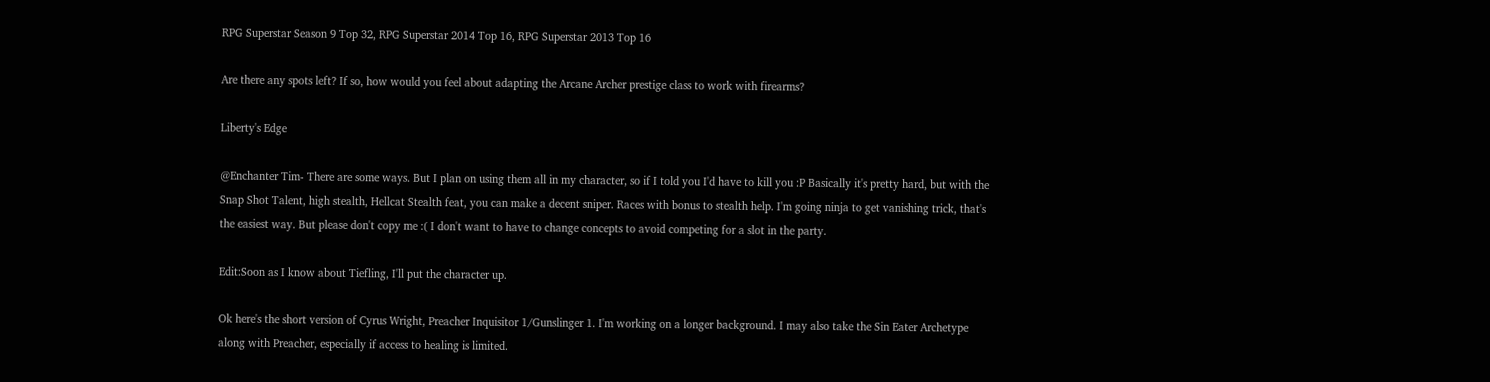RPG Superstar Season 9 Top 32, RPG Superstar 2014 Top 16, RPG Superstar 2013 Top 16

Are there any spots left? If so, how would you feel about adapting the Arcane Archer prestige class to work with firearms?

Liberty's Edge

@Enchanter Tim- There are some ways. But I plan on using them all in my character, so if I told you I'd have to kill you :P Basically it's pretty hard, but with the Snap Shot Talent, high stealth, Hellcat Stealth feat, you can make a decent sniper. Races with bonus to stealth help. I'm going ninja to get vanishing trick, that's the easiest way. But please don't copy me :( I don't want to have to change concepts to avoid competing for a slot in the party.

Edit:Soon as I know about Tiefling, I'll put the character up.

Ok here's the short version of Cyrus Wright, Preacher Inquisitor 1/Gunslinger 1. I'm working on a longer background. I may also take the Sin Eater Archetype along with Preacher, especially if access to healing is limited.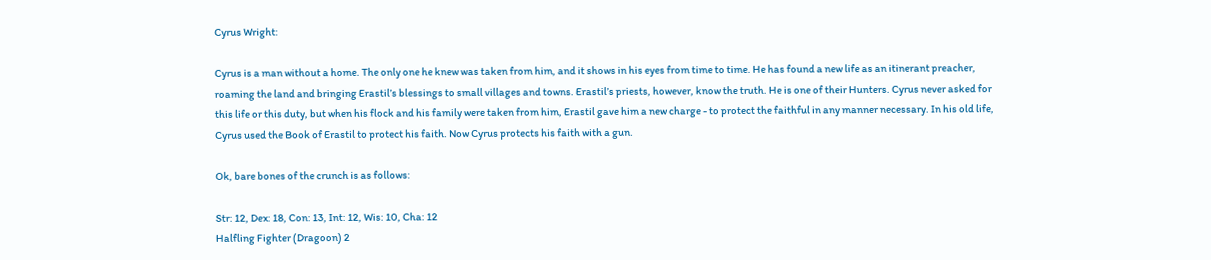Cyrus Wright:

Cyrus is a man without a home. The only one he knew was taken from him, and it shows in his eyes from time to time. He has found a new life as an itinerant preacher, roaming the land and bringing Erastil’s blessings to small villages and towns. Erastil’s priests, however, know the truth. He is one of their Hunters. Cyrus never asked for this life or this duty, but when his flock and his family were taken from him, Erastil gave him a new charge - to protect the faithful in any manner necessary. In his old life, Cyrus used the Book of Erastil to protect his faith. Now Cyrus protects his faith with a gun.

Ok, bare bones of the crunch is as follows:

Str: 12, Dex: 18, Con: 13, Int: 12, Wis: 10, Cha: 12
Halfling Fighter (Dragoon) 2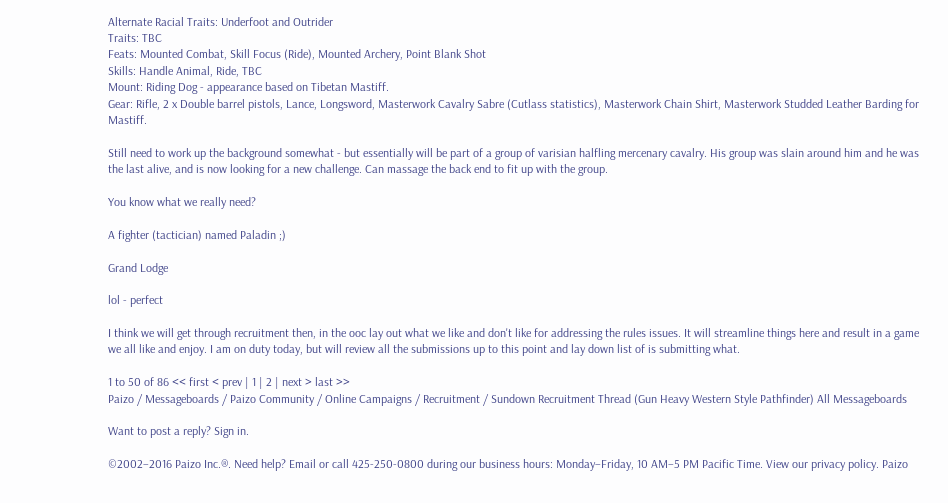Alternate Racial Traits: Underfoot and Outrider
Traits: TBC
Feats: Mounted Combat, Skill Focus (Ride), Mounted Archery, Point Blank Shot
Skills: Handle Animal, Ride, TBC
Mount: Riding Dog - appearance based on Tibetan Mastiff.
Gear: Rifle, 2 x Double barrel pistols, Lance, Longsword, Masterwork Cavalry Sabre (Cutlass statistics), Masterwork Chain Shirt, Masterwork Studded Leather Barding for Mastiff.

Still need to work up the background somewhat - but essentially will be part of a group of varisian halfling mercenary cavalry. His group was slain around him and he was the last alive, and is now looking for a new challenge. Can massage the back end to fit up with the group.

You know what we really need?

A fighter (tactician) named Paladin ;)

Grand Lodge

lol - perfect

I think we will get through recruitment then, in the ooc lay out what we like and don't like for addressing the rules issues. It will streamline things here and result in a game we all like and enjoy. I am on duty today, but will review all the submissions up to this point and lay down list of is submitting what.

1 to 50 of 86 << first < prev | 1 | 2 | next > last >>
Paizo / Messageboards / Paizo Community / Online Campaigns / Recruitment / Sundown Recruitment Thread (Gun Heavy Western Style Pathfinder) All Messageboards

Want to post a reply? Sign in.

©2002–2016 Paizo Inc.®. Need help? Email or call 425-250-0800 during our business hours: Monday–Friday, 10 AM–5 PM Pacific Time. View our privacy policy. Paizo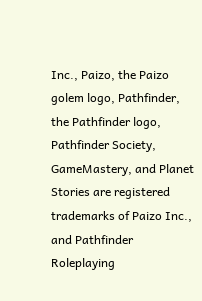Inc., Paizo, the Paizo golem logo, Pathfinder, the Pathfinder logo, Pathfinder Society, GameMastery, and Planet Stories are registered trademarks of Paizo Inc., and Pathfinder Roleplaying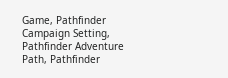Game, Pathfinder Campaign Setting, Pathfinder Adventure Path, Pathfinder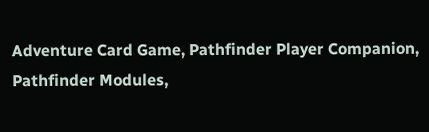Adventure Card Game, Pathfinder Player Companion, Pathfinder Modules,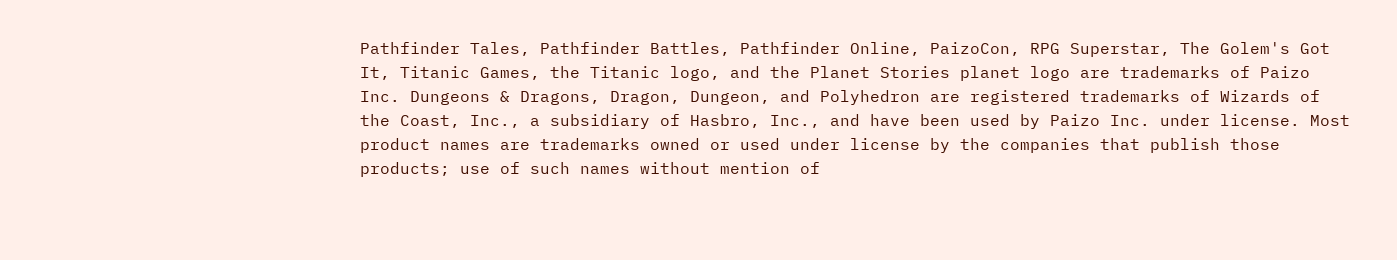Pathfinder Tales, Pathfinder Battles, Pathfinder Online, PaizoCon, RPG Superstar, The Golem's Got It, Titanic Games, the Titanic logo, and the Planet Stories planet logo are trademarks of Paizo Inc. Dungeons & Dragons, Dragon, Dungeon, and Polyhedron are registered trademarks of Wizards of the Coast, Inc., a subsidiary of Hasbro, Inc., and have been used by Paizo Inc. under license. Most product names are trademarks owned or used under license by the companies that publish those products; use of such names without mention of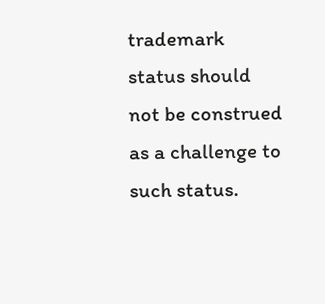trademark status should not be construed as a challenge to such status.